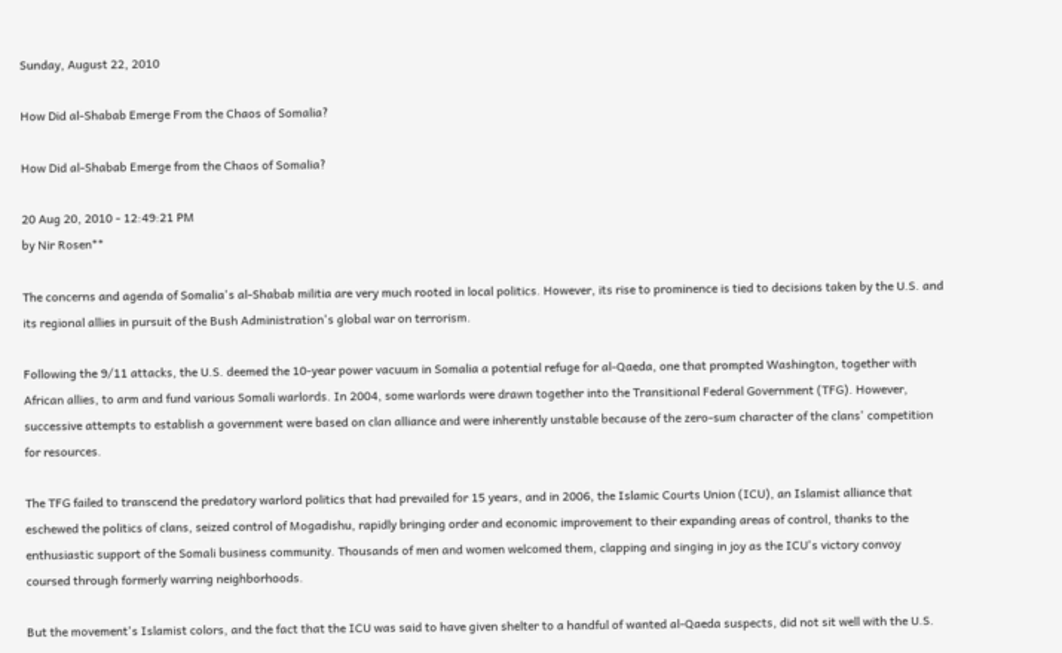Sunday, August 22, 2010

How Did al-Shabab Emerge From the Chaos of Somalia?

How Did al-Shabab Emerge from the Chaos of Somalia?

20 Aug 20, 2010 - 12:49:21 PM
by Nir Rosen**

The concerns and agenda of Somalia's al-Shabab militia are very much rooted in local politics. However, its rise to prominence is tied to decisions taken by the U.S. and its regional allies in pursuit of the Bush Administration's global war on terrorism.

Following the 9/11 attacks, the U.S. deemed the 10-year power vacuum in Somalia a potential refuge for al-Qaeda, one that prompted Washington, together with African allies, to arm and fund various Somali warlords. In 2004, some warlords were drawn together into the Transitional Federal Government (TFG). However, successive attempts to establish a government were based on clan alliance and were inherently unstable because of the zero-sum character of the clans' competition for resources.

The TFG failed to transcend the predatory warlord politics that had prevailed for 15 years, and in 2006, the Islamic Courts Union (ICU), an Islamist alliance that eschewed the politics of clans, seized control of Mogadishu, rapidly bringing order and economic improvement to their expanding areas of control, thanks to the enthusiastic support of the Somali business community. Thousands of men and women welcomed them, clapping and singing in joy as the ICU's victory convoy coursed through formerly warring neighborhoods.

But the movement's Islamist colors, and the fact that the ICU was said to have given shelter to a handful of wanted al-Qaeda suspects, did not sit well with the U.S.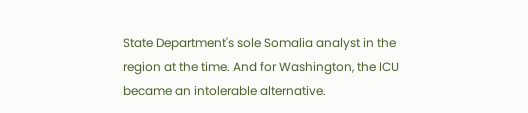State Department's sole Somalia analyst in the region at the time. And for Washington, the ICU became an intolerable alternative.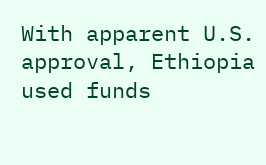With apparent U.S. approval, Ethiopia used funds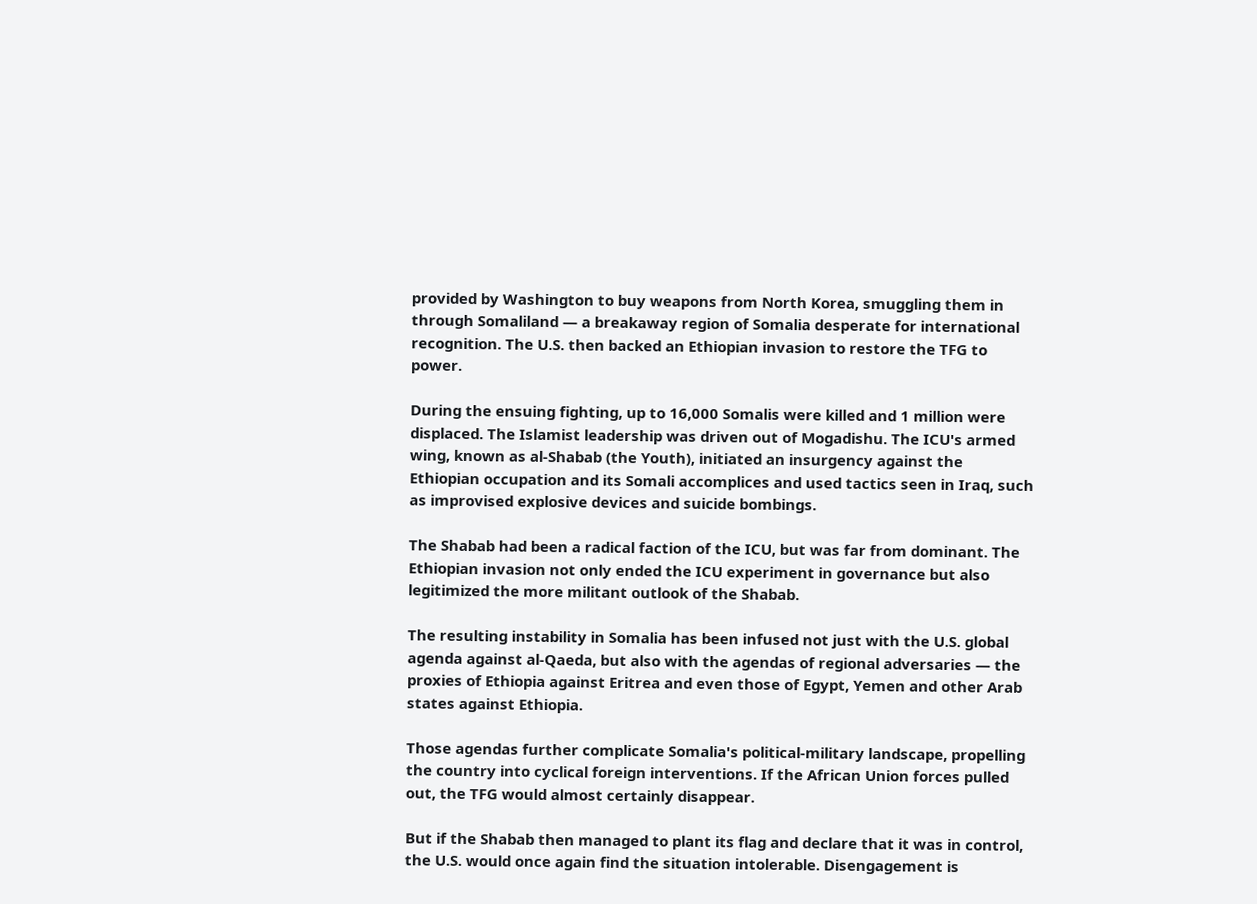provided by Washington to buy weapons from North Korea, smuggling them in through Somaliland — a breakaway region of Somalia desperate for international recognition. The U.S. then backed an Ethiopian invasion to restore the TFG to power.

During the ensuing fighting, up to 16,000 Somalis were killed and 1 million were displaced. The Islamist leadership was driven out of Mogadishu. The ICU's armed wing, known as al-Shabab (the Youth), initiated an insurgency against the Ethiopian occupation and its Somali accomplices and used tactics seen in Iraq, such as improvised explosive devices and suicide bombings.

The Shabab had been a radical faction of the ICU, but was far from dominant. The Ethiopian invasion not only ended the ICU experiment in governance but also legitimized the more militant outlook of the Shabab.

The resulting instability in Somalia has been infused not just with the U.S. global agenda against al-Qaeda, but also with the agendas of regional adversaries — the proxies of Ethiopia against Eritrea and even those of Egypt, Yemen and other Arab states against Ethiopia.

Those agendas further complicate Somalia's political-military landscape, propelling the country into cyclical foreign interventions. If the African Union forces pulled out, the TFG would almost certainly disappear.

But if the Shabab then managed to plant its flag and declare that it was in control, the U.S. would once again find the situation intolerable. Disengagement is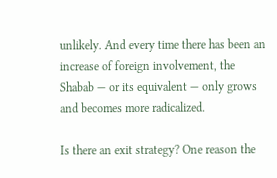unlikely. And every time there has been an increase of foreign involvement, the Shabab — or its equivalent — only grows and becomes more radicalized.

Is there an exit strategy? One reason the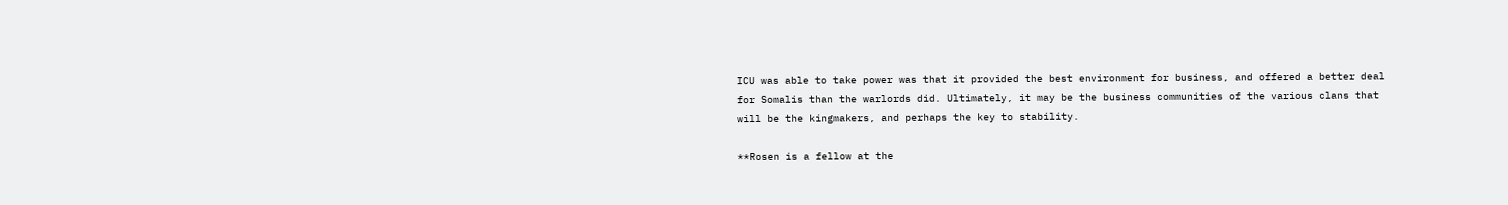ICU was able to take power was that it provided the best environment for business, and offered a better deal for Somalis than the warlords did. Ultimately, it may be the business communities of the various clans that will be the kingmakers, and perhaps the key to stability.

**Rosen is a fellow at the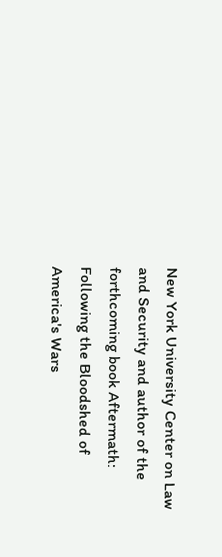New York University Center on Law and Security and author of the forthcoming book Aftermath: Following the Bloodshed of America's Wars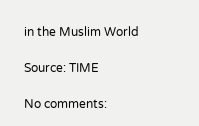in the Muslim World

Source: TIME

No comments: